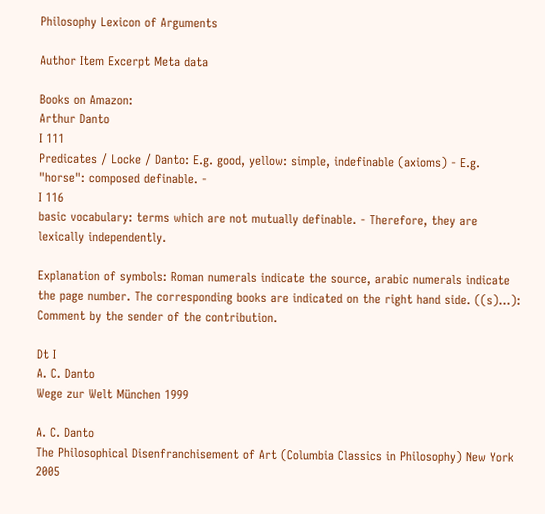Philosophy Lexicon of Arguments

Author Item Excerpt Meta data

Books on Amazon:
Arthur Danto
I 111
Predicates / Locke / Danto: E.g. good, yellow: simple, indefinable (axioms) - E.g. "horse": composed definable. -
I 116
basic vocabulary: terms which are not mutually definable. - Therefore, they are lexically independently.

Explanation of symbols: Roman numerals indicate the source, arabic numerals indicate the page number. The corresponding books are indicated on the right hand side. ((s)…): Comment by the sender of the contribution.

Dt I
A. C. Danto
Wege zur Welt München 1999

A. C. Danto
The Philosophical Disenfranchisement of Art (Columbia Classics in Philosophy) New York 2005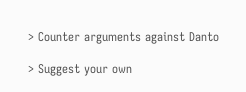> Counter arguments against Danto

> Suggest your own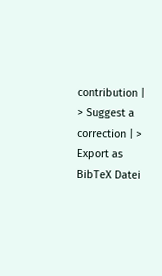contribution | > Suggest a correction | > Export as BibTeX Datei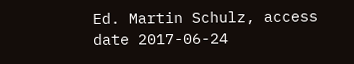Ed. Martin Schulz, access date 2017-06-24